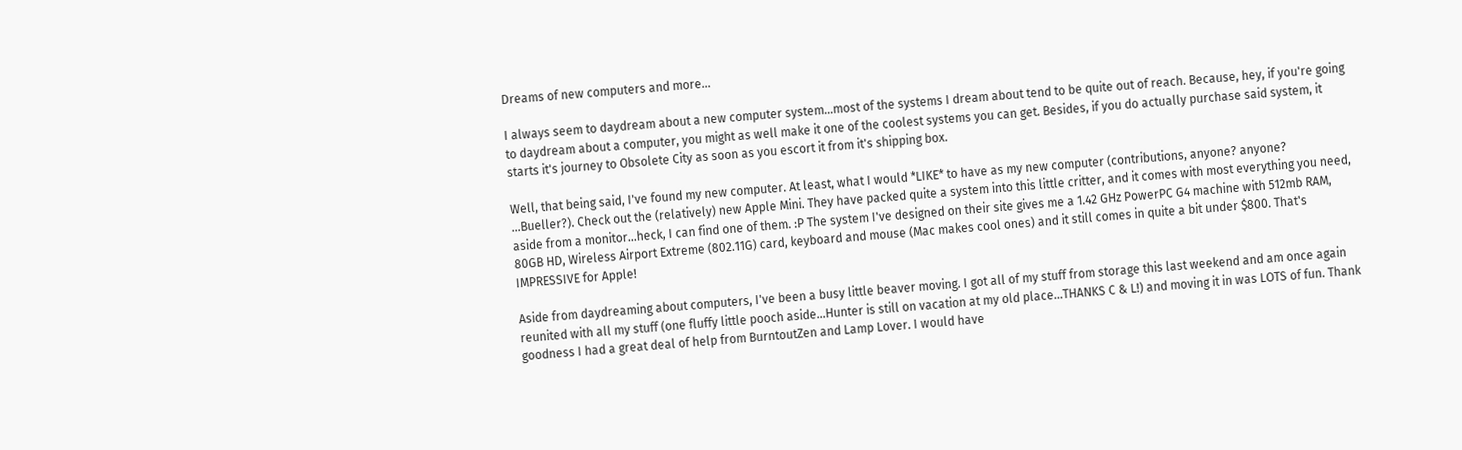Dreams of new computers and more...

I always seem to daydream about a new computer system...most of the systems I dream about tend to be quite out of reach. Because, hey, if you're going to daydream about a computer, you might as well make it one of the coolest systems you can get. Besides, if you do actually purchase said system, it starts it's journey to Obsolete City as soon as you escort it from it's shipping box.

Well, that being said, I've found my new computer. At least, what I would *LIKE* to have as my new computer (contributions, anyone? anyone? ...Bueller?). Check out the (relatively) new Apple Mini. They have packed quite a system into this little critter, and it comes with most everything you need, aside from a monitor...heck, I can find one of them. :P The system I've designed on their site gives me a 1.42 GHz PowerPC G4 machine with 512mb RAM, 80GB HD, Wireless Airport Extreme (802.11G) card, keyboard and mouse (Mac makes cool ones) and it still comes in quite a bit under $800. That's IMPRESSIVE for Apple!

Aside from daydreaming about computers, I've been a busy little beaver moving. I got all of my stuff from storage this last weekend and am once again reunited with all my stuff (one fluffy little pooch aside...Hunter is still on vacation at my old place...THANKS C & L!) and moving it in was LOTS of fun. Thank goodness I had a great deal of help from BurntoutZen and Lamp Lover. I would have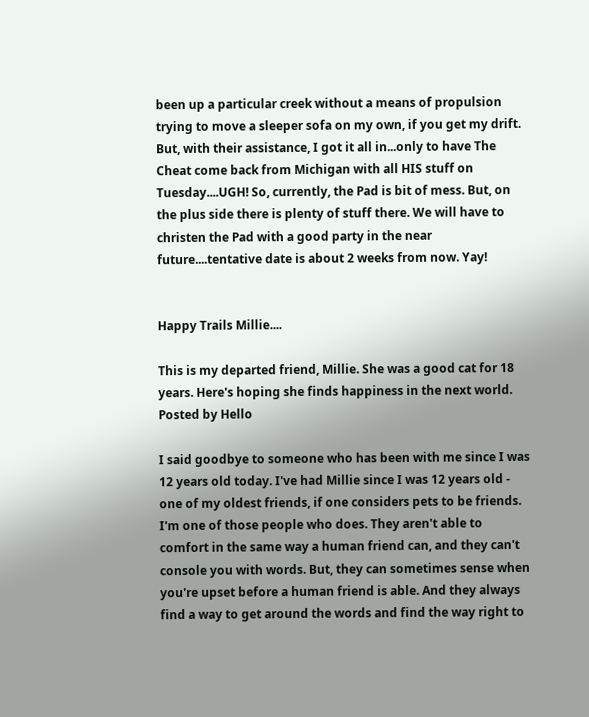been up a particular creek without a means of propulsion trying to move a sleeper sofa on my own, if you get my drift. But, with their assistance, I got it all in...only to have The Cheat come back from Michigan with all HIS stuff on Tuesday....UGH! So, currently, the Pad is bit of mess. But, on the plus side there is plenty of stuff there. We will have to christen the Pad with a good party in the near future....tentative date is about 2 weeks from now. Yay!


Happy Trails Millie....

This is my departed friend, Millie. She was a good cat for 18 years. Here's hoping she finds happiness in the next world. Posted by Hello

I said goodbye to someone who has been with me since I was 12 years old today. I've had Millie since I was 12 years old - one of my oldest friends, if one considers pets to be friends. I'm one of those people who does. They aren't able to comfort in the same way a human friend can, and they can't console you with words. But, they can sometimes sense when you're upset before a human friend is able. And they always find a way to get around the words and find the way right to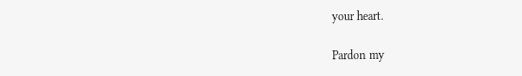your heart.

Pardon my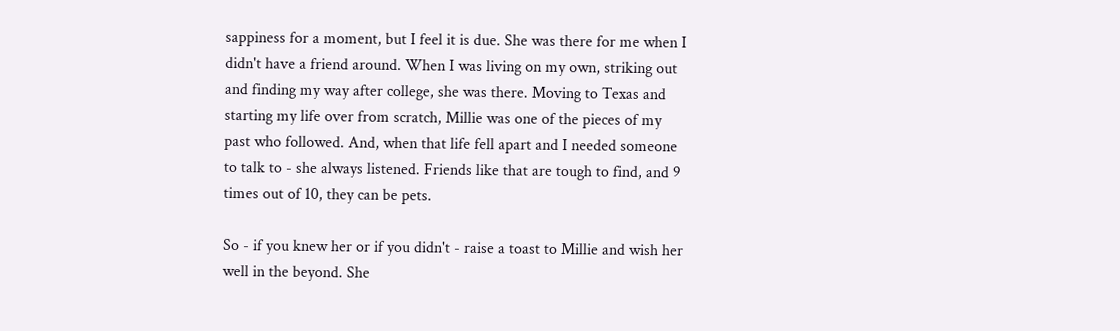sappiness for a moment, but I feel it is due. She was there for me when I didn't have a friend around. When I was living on my own, striking out and finding my way after college, she was there. Moving to Texas and starting my life over from scratch, Millie was one of the pieces of my past who followed. And, when that life fell apart and I needed someone to talk to - she always listened. Friends like that are tough to find, and 9 times out of 10, they can be pets.

So - if you knew her or if you didn't - raise a toast to Millie and wish her well in the beyond. She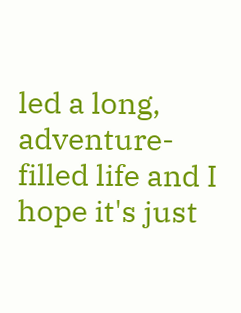led a long, adventure-filled life and I hope it's just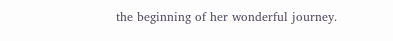the beginning of her wonderful journey.